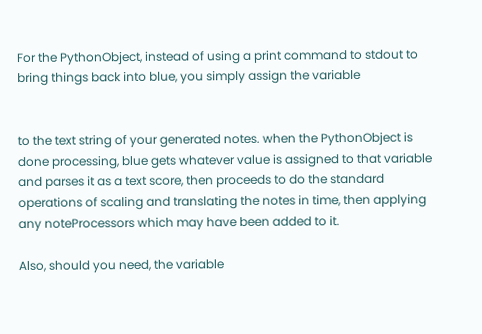For the PythonObject, instead of using a print command to stdout to bring things back into blue, you simply assign the variable


to the text string of your generated notes. when the PythonObject is done processing, blue gets whatever value is assigned to that variable and parses it as a text score, then proceeds to do the standard operations of scaling and translating the notes in time, then applying any noteProcessors which may have been added to it.

Also, should you need, the variable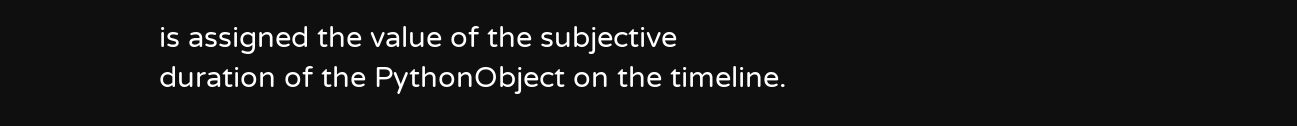is assigned the value of the subjective duration of the PythonObject on the timeline.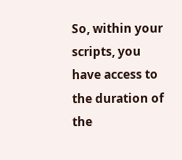So, within your scripts, you have access to the duration of the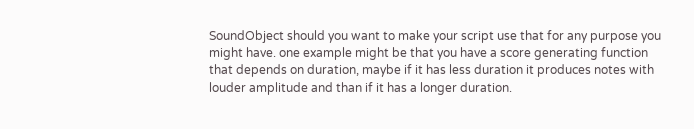SoundObject should you want to make your script use that for any purpose you might have. one example might be that you have a score generating function that depends on duration, maybe if it has less duration it produces notes with louder amplitude and than if it has a longer duration.